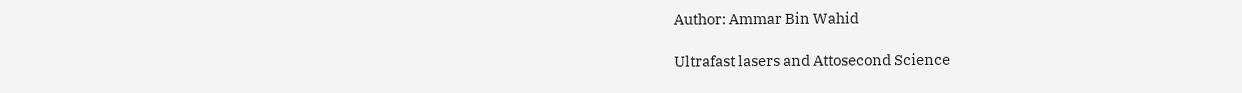Author: Ammar Bin Wahid

Ultrafast lasers and Attosecond Science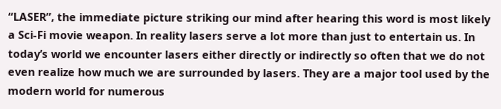“LASER”, the immediate picture striking our mind after hearing this word is most likely a Sci-Fi movie weapon. In reality lasers serve a lot more than just to entertain us. In today’s world we encounter lasers either directly or indirectly so often that we do not even realize how much we are surrounded by lasers. They are a major tool used by the modern world for numerous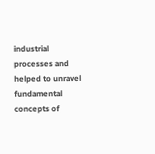industrial processes and helped to unravel fundamental concepts of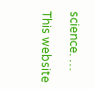science. …

This website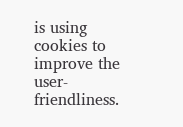is using cookies to improve the user-friendliness.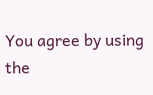You agree by using the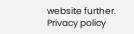website further. Privacy policy